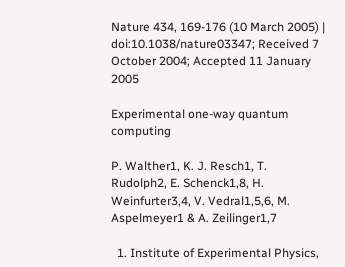Nature 434, 169-176 (10 March 2005) | doi:10.1038/nature03347; Received 7 October 2004; Accepted 11 January 2005

Experimental one-way quantum computing

P. Walther1, K. J. Resch1, T. Rudolph2, E. Schenck1,8, H. Weinfurter3,4, V. Vedral1,5,6, M. Aspelmeyer1 & A. Zeilinger1,7

  1. Institute of Experimental Physics,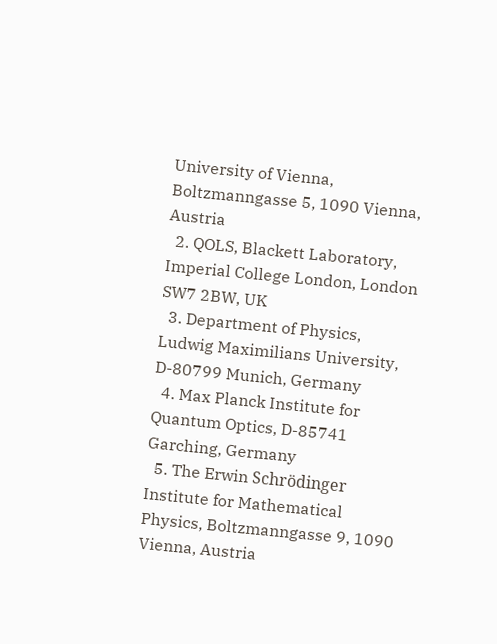University of Vienna, Boltzmanngasse 5, 1090 Vienna, Austria
  2. QOLS, Blackett Laboratory, Imperial College London, London SW7 2BW, UK
  3. Department of Physics, Ludwig Maximilians University, D-80799 Munich, Germany
  4. Max Planck Institute for Quantum Optics, D-85741 Garching, Germany
  5. The Erwin Schrödinger Institute for Mathematical Physics, Boltzmanngasse 9, 1090 Vienna, Austria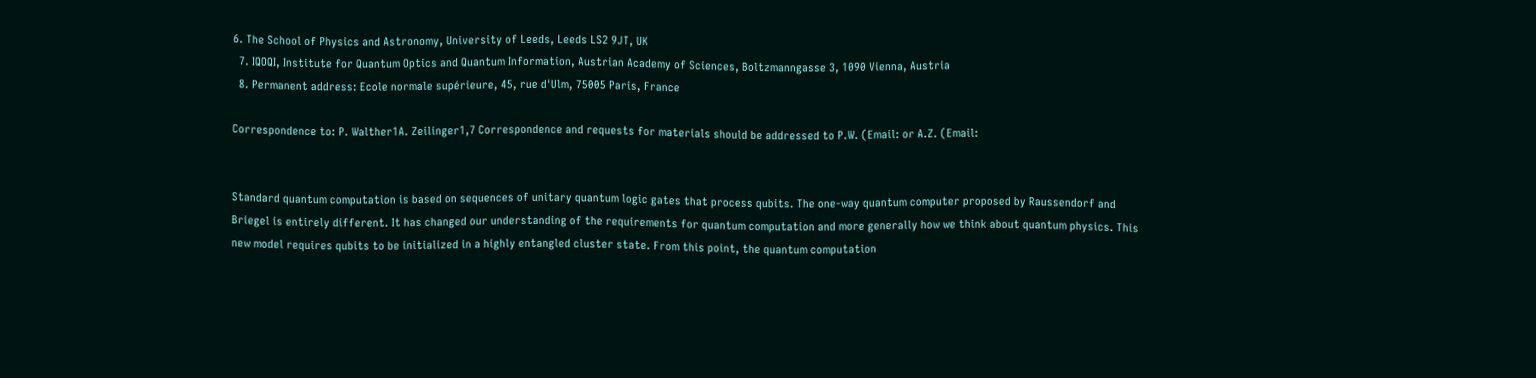6. The School of Physics and Astronomy, University of Leeds, Leeds LS2 9JT, UK
  7. IQOQI, Institute for Quantum Optics and Quantum Information, Austrian Academy of Sciences, Boltzmanngasse 3, 1090 Vienna, Austria
  8. Permanent address: Ecole normale supérieure, 45, rue d'Ulm, 75005 Paris, France

Correspondence to: P. Walther1A. Zeilinger1,7 Correspondence and requests for materials should be addressed to P.W. (Email: or A.Z. (Email:


Standard quantum computation is based on sequences of unitary quantum logic gates that process qubits. The one-way quantum computer proposed by Raussendorf and Briegel is entirely different. It has changed our understanding of the requirements for quantum computation and more generally how we think about quantum physics. This new model requires qubits to be initialized in a highly entangled cluster state. From this point, the quantum computation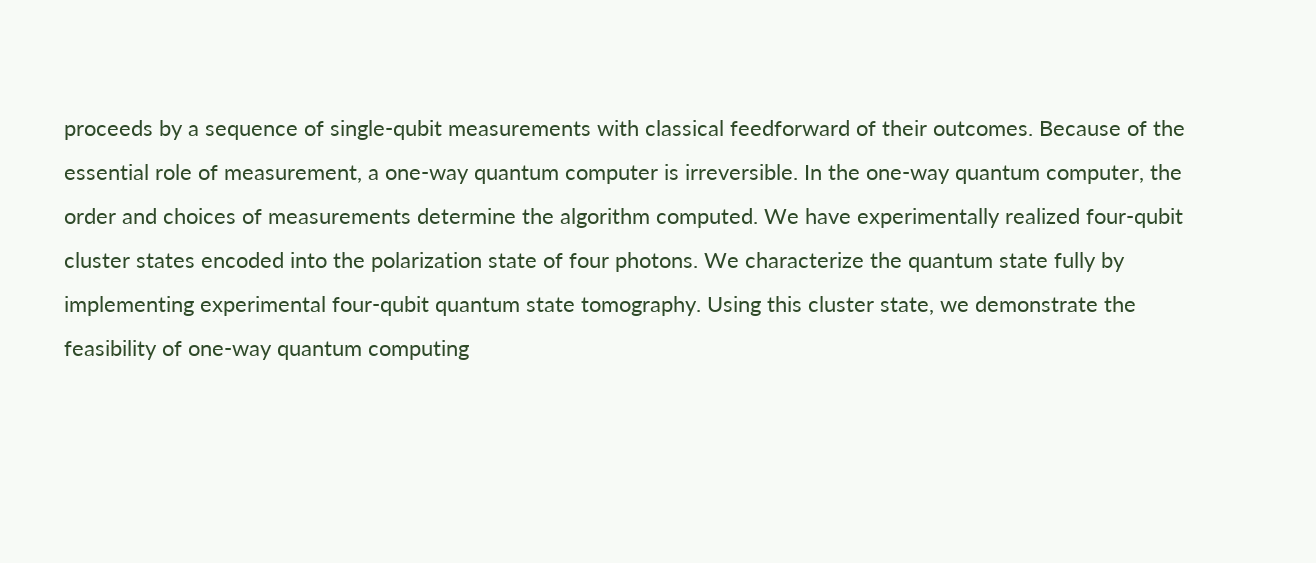proceeds by a sequence of single-qubit measurements with classical feedforward of their outcomes. Because of the essential role of measurement, a one-way quantum computer is irreversible. In the one-way quantum computer, the order and choices of measurements determine the algorithm computed. We have experimentally realized four-qubit cluster states encoded into the polarization state of four photons. We characterize the quantum state fully by implementing experimental four-qubit quantum state tomography. Using this cluster state, we demonstrate the feasibility of one-way quantum computing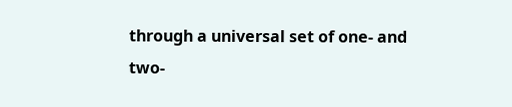through a universal set of one- and two-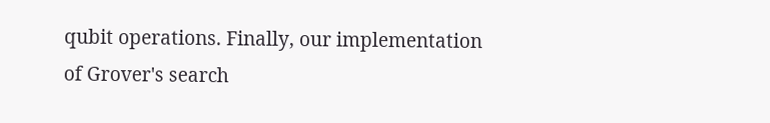qubit operations. Finally, our implementation of Grover's search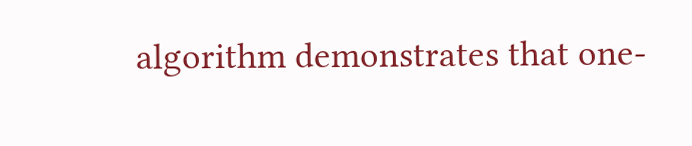algorithm demonstrates that one-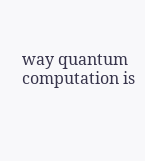way quantum computation is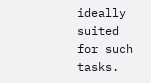ideally suited for such tasks.